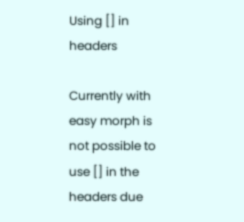Using [] in headers

Currently with easy morph is not possible to use [] in the headers due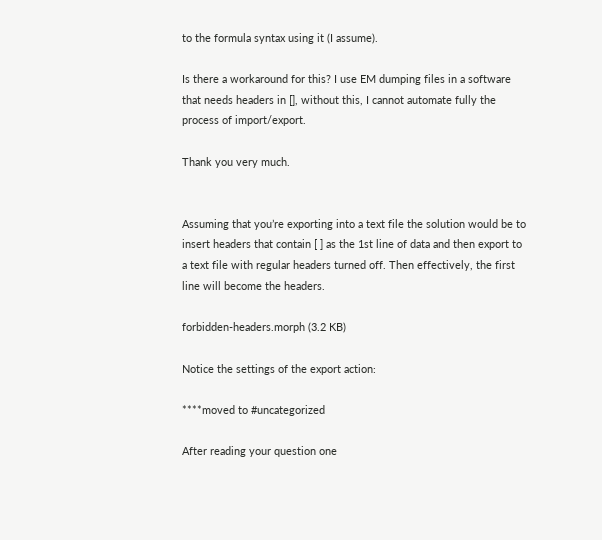to the formula syntax using it (I assume).

Is there a workaround for this? I use EM dumping files in a software that needs headers in [], without this, I cannot automate fully the process of import/export.

Thank you very much.


Assuming that you’re exporting into a text file the solution would be to insert headers that contain [ ] as the 1st line of data and then export to a text file with regular headers turned off. Then effectively, the first line will become the headers.

forbidden-headers.morph (3.2 KB)

Notice the settings of the export action:

****moved to #uncategorized

After reading your question one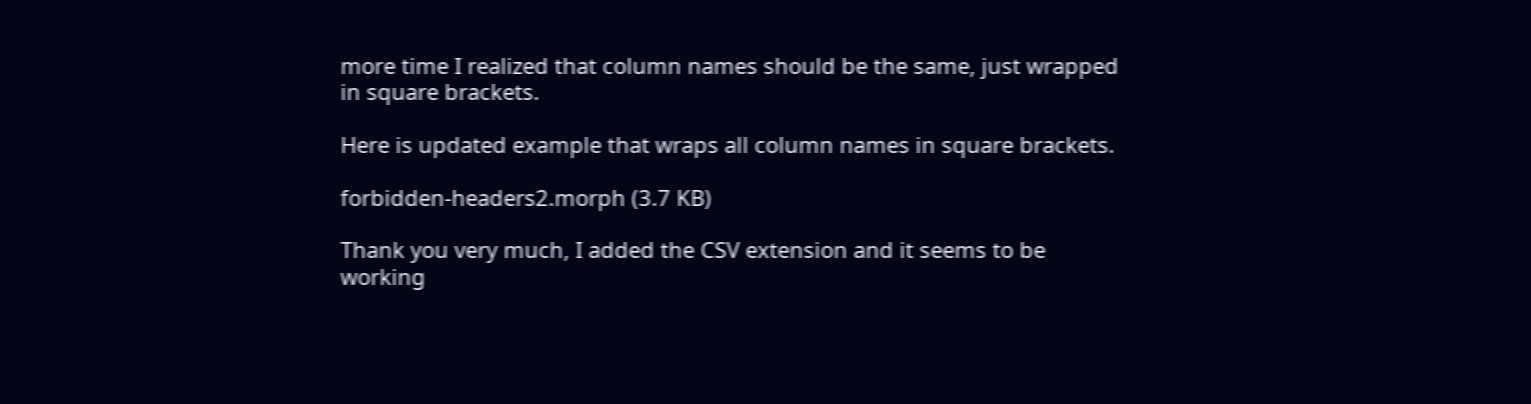more time I realized that column names should be the same, just wrapped in square brackets.

Here is updated example that wraps all column names in square brackets.

forbidden-headers2.morph (3.7 KB)

Thank you very much, I added the CSV extension and it seems to be working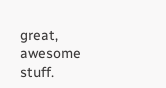great, awesome stuff.